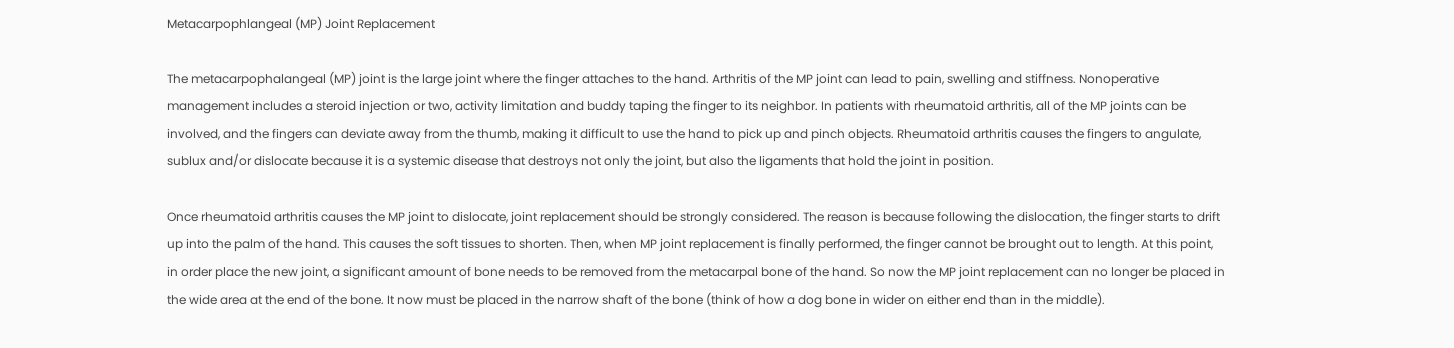Metacarpophlangeal (MP) Joint Replacement

The metacarpophalangeal (MP) joint is the large joint where the finger attaches to the hand. Arthritis of the MP joint can lead to pain, swelling and stiffness. Nonoperative management includes a steroid injection or two, activity limitation and buddy taping the finger to its neighbor. In patients with rheumatoid arthritis, all of the MP joints can be involved, and the fingers can deviate away from the thumb, making it difficult to use the hand to pick up and pinch objects. Rheumatoid arthritis causes the fingers to angulate, sublux and/or dislocate because it is a systemic disease that destroys not only the joint, but also the ligaments that hold the joint in position.

Once rheumatoid arthritis causes the MP joint to dislocate, joint replacement should be strongly considered. The reason is because following the dislocation, the finger starts to drift up into the palm of the hand. This causes the soft tissues to shorten. Then, when MP joint replacement is finally performed, the finger cannot be brought out to length. At this point, in order place the new joint, a significant amount of bone needs to be removed from the metacarpal bone of the hand. So now the MP joint replacement can no longer be placed in the wide area at the end of the bone. It now must be placed in the narrow shaft of the bone (think of how a dog bone in wider on either end than in the middle).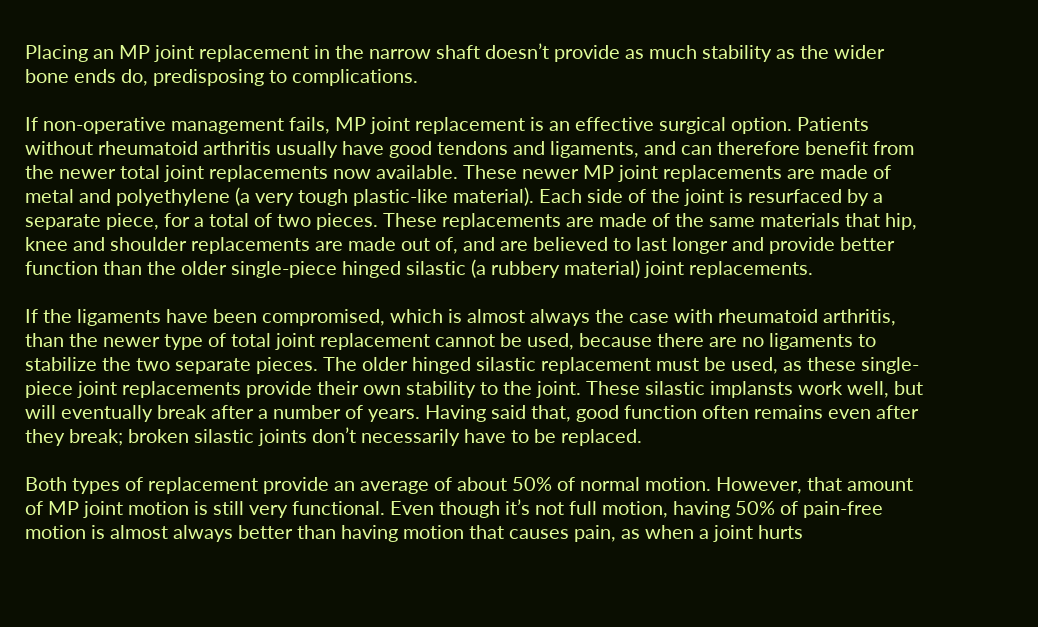Placing an MP joint replacement in the narrow shaft doesn’t provide as much stability as the wider bone ends do, predisposing to complications.

If non-operative management fails, MP joint replacement is an effective surgical option. Patients without rheumatoid arthritis usually have good tendons and ligaments, and can therefore benefit from the newer total joint replacements now available. These newer MP joint replacements are made of metal and polyethylene (a very tough plastic-like material). Each side of the joint is resurfaced by a separate piece, for a total of two pieces. These replacements are made of the same materials that hip, knee and shoulder replacements are made out of, and are believed to last longer and provide better function than the older single-piece hinged silastic (a rubbery material) joint replacements.

If the ligaments have been compromised, which is almost always the case with rheumatoid arthritis, than the newer type of total joint replacement cannot be used, because there are no ligaments to stabilize the two separate pieces. The older hinged silastic replacement must be used, as these single-piece joint replacements provide their own stability to the joint. These silastic implansts work well, but will eventually break after a number of years. Having said that, good function often remains even after they break; broken silastic joints don’t necessarily have to be replaced.

Both types of replacement provide an average of about 50% of normal motion. However, that amount of MP joint motion is still very functional. Even though it’s not full motion, having 50% of pain-free motion is almost always better than having motion that causes pain, as when a joint hurts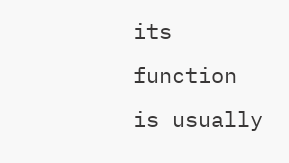its function is usually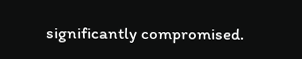significantly compromised.